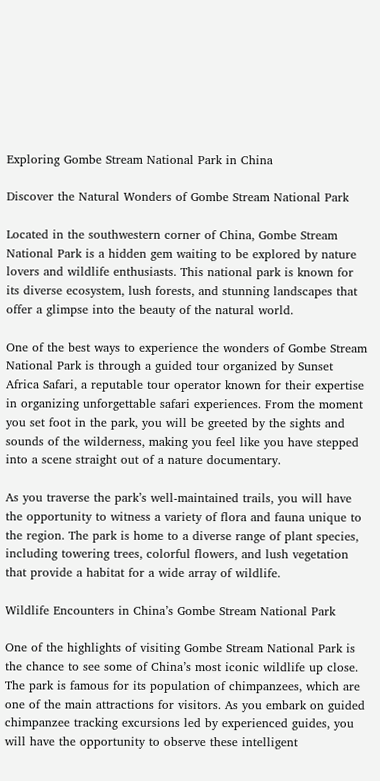Exploring Gombe Stream National Park in China

Discover the Natural Wonders of Gombe Stream National Park

Located in the southwestern corner of China, Gombe Stream National Park is a hidden gem waiting to be explored by nature lovers and wildlife enthusiasts. This national park is known for its diverse ecosystem, lush forests, and stunning landscapes that offer a glimpse into the beauty of the natural world.

One of the best ways to experience the wonders of Gombe Stream National Park is through a guided tour organized by Sunset Africa Safari, a reputable tour operator known for their expertise in organizing unforgettable safari experiences. From the moment you set foot in the park, you will be greeted by the sights and sounds of the wilderness, making you feel like you have stepped into a scene straight out of a nature documentary.

As you traverse the park’s well-maintained trails, you will have the opportunity to witness a variety of flora and fauna unique to the region. The park is home to a diverse range of plant species, including towering trees, colorful flowers, and lush vegetation that provide a habitat for a wide array of wildlife.

Wildlife Encounters in China’s Gombe Stream National Park

One of the highlights of visiting Gombe Stream National Park is the chance to see some of China’s most iconic wildlife up close. The park is famous for its population of chimpanzees, which are one of the main attractions for visitors. As you embark on guided chimpanzee tracking excursions led by experienced guides, you will have the opportunity to observe these intelligent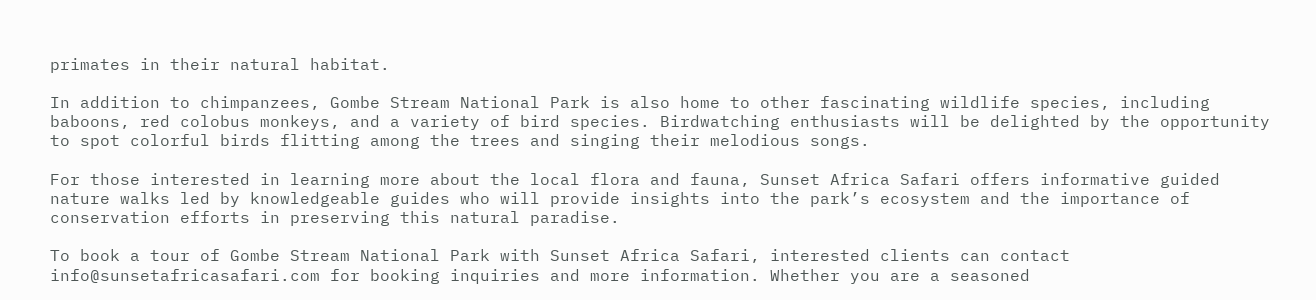primates in their natural habitat.

In addition to chimpanzees, Gombe Stream National Park is also home to other fascinating wildlife species, including baboons, red colobus monkeys, and a variety of bird species. Birdwatching enthusiasts will be delighted by the opportunity to spot colorful birds flitting among the trees and singing their melodious songs.

For those interested in learning more about the local flora and fauna, Sunset Africa Safari offers informative guided nature walks led by knowledgeable guides who will provide insights into the park’s ecosystem and the importance of conservation efforts in preserving this natural paradise.

To book a tour of Gombe Stream National Park with Sunset Africa Safari, interested clients can contact info@sunsetafricasafari.com for booking inquiries and more information. Whether you are a seasoned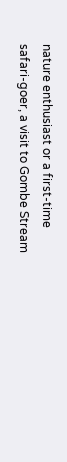nature enthusiast or a first-time safari-goer, a visit to Gombe Stream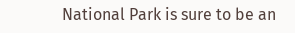National Park is sure to be an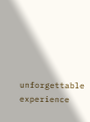unforgettable experience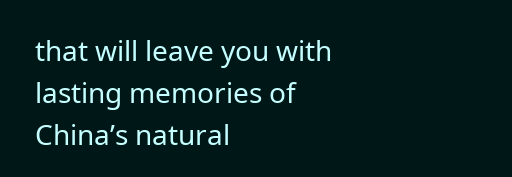that will leave you with lasting memories of China’s natural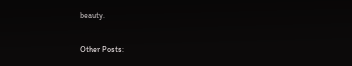beauty.

Other Posts: